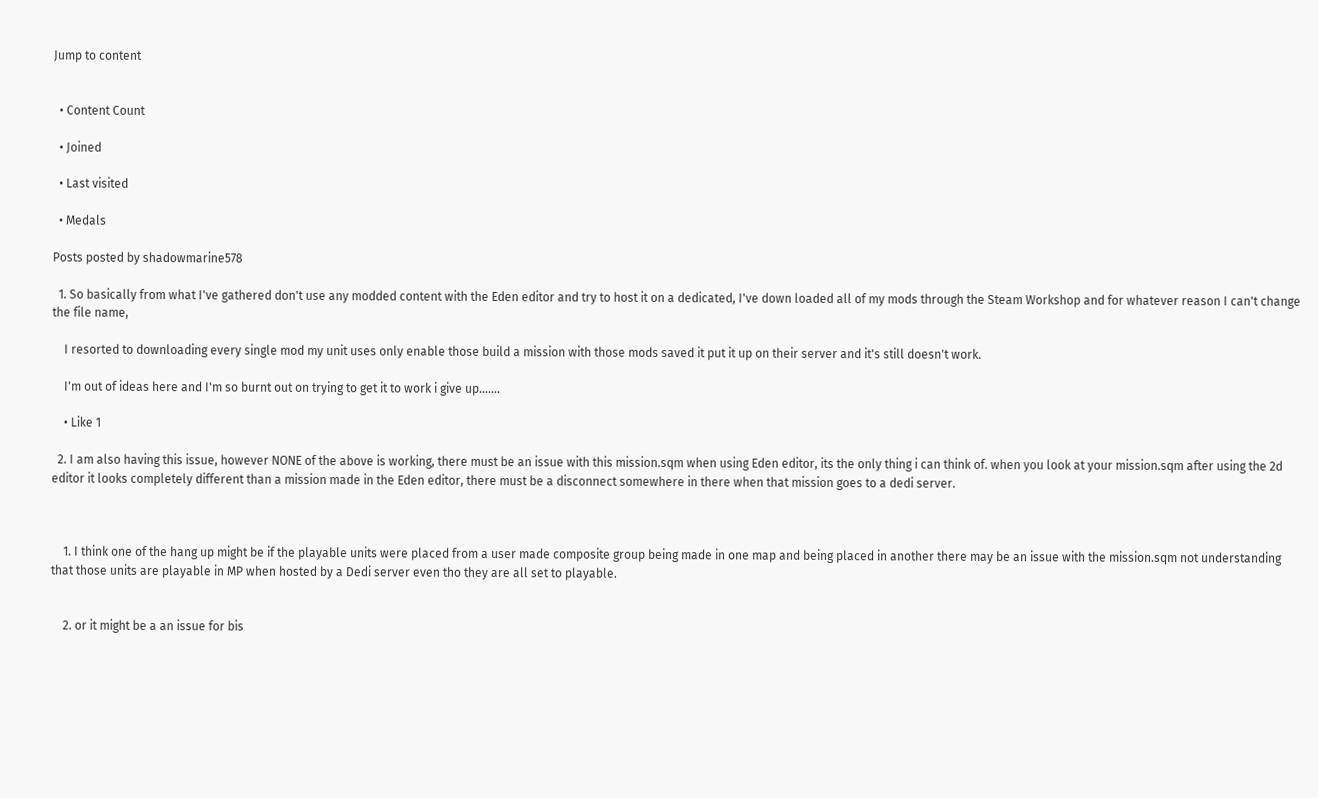Jump to content


  • Content Count

  • Joined

  • Last visited

  • Medals

Posts posted by shadowmarine578

  1. So basically from what I've gathered don't use any modded content with the Eden editor and try to host it on a dedicated, I've down loaded all of my mods through the Steam Workshop and for whatever reason I can't change the file name,

    I resorted to downloading every single mod my unit uses only enable those build a mission with those mods saved it put it up on their server and it's still doesn't work.

    I'm out of ideas here and I'm so burnt out on trying to get it to work i give up.......

    • Like 1

  2. I am also having this issue, however NONE of the above is working, there must be an issue with this mission.sqm when using Eden editor, its the only thing i can think of. when you look at your mission.sqm after using the 2d editor it looks completely different than a mission made in the Eden editor, there must be a disconnect somewhere in there when that mission goes to a dedi server.



    1. I think one of the hang up might be if the playable units were placed from a user made composite group being made in one map and being placed in another there may be an issue with the mission.sqm not understanding that those units are playable in MP when hosted by a Dedi server even tho they are all set to playable.


    2. or it might be a an issue for bis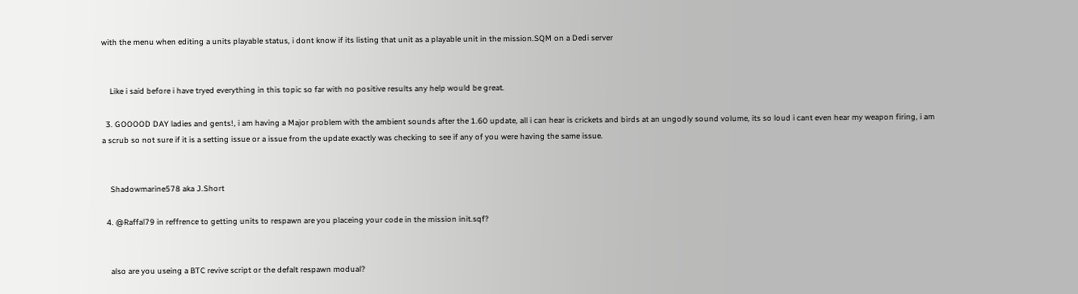with the menu when editing a units playable status, i dont know if its listing that unit as a playable unit in the mission.SQM on a Dedi server


    Like i said before i have tryed everything in this topic so far with no positive results any help would be great.

  3. GOOOOD DAY ladies and gents!, i am having a Major problem with the ambient sounds after the 1.60 update, all i can hear is crickets and birds at an ungodly sound volume, its so loud i cant even hear my weapon firing, i am a scrub so not sure if it is a setting issue or a issue from the update exactly was checking to see if any of you were having the same issue.


    Shadowmarine578 aka J.Short

  4. @Raffal79 in reffrence to getting units to respawn are you placeing your code in the mission init.sqf?


    also are you useing a BTC revive script or the defalt respawn modual?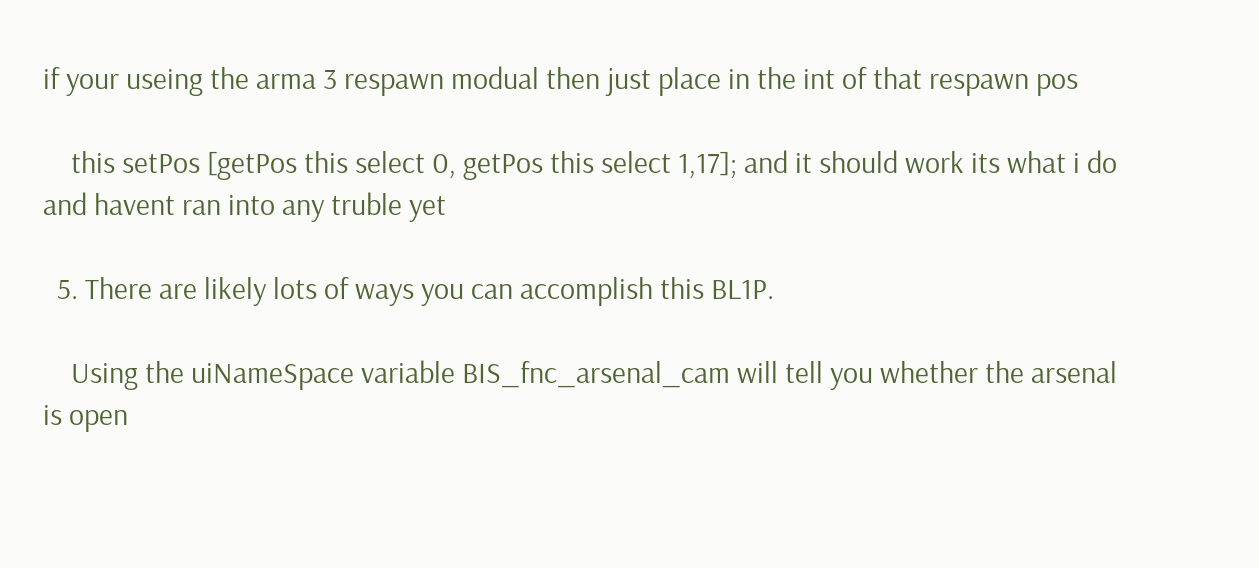if your useing the arma 3 respawn modual then just place in the int of that respawn pos

    this setPos [getPos this select 0, getPos this select 1,17]; and it should work its what i do and havent ran into any truble yet

  5. There are likely lots of ways you can accomplish this BL1P.

    Using the uiNameSpace variable BIS_fnc_arsenal_cam will tell you whether the arsenal is open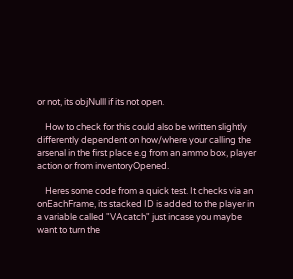or not, its objNulll if its not open.

    How to check for this could also be written slightly differently dependent on how/where your calling the arsenal in the first place e.g from an ammo box, player action or from inventoryOpened.

    Heres some code from a quick test. It checks via an onEachFrame, its stacked ID is added to the player in a variable called "VAcatch" just incase you maybe want to turn the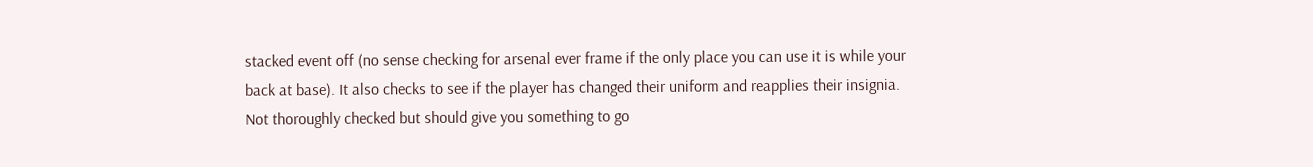stacked event off (no sense checking for arsenal ever frame if the only place you can use it is while your back at base). It also checks to see if the player has changed their uniform and reapplies their insignia. Not thoroughly checked but should give you something to go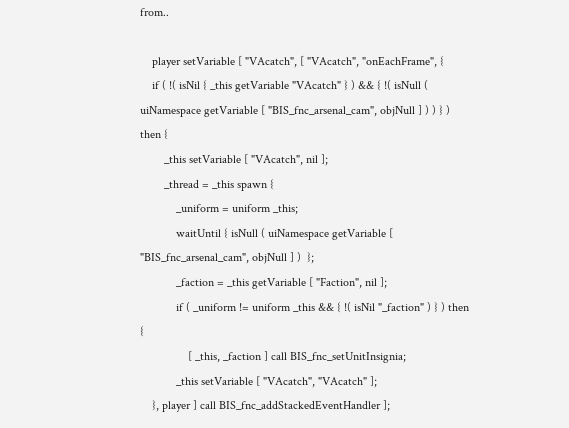from..

    player setVariable [ "VAcatch", [ "VAcatch", "onEachFrame", {
    if ( !( isNil { _this getVariable "VAcatch" } ) && { !( isNull ( uiNamespace getVariable [ "BIS_fnc_arsenal_cam", objNull ] ) ) } ) then {
        _this setVariable [ "VAcatch", nil ];
        _thread = _this spawn {
            _uniform = uniform _this;
            waitUntil { isNull ( uiNamespace getVariable [ "BIS_fnc_arsenal_cam", objNull ] )  };
            _faction = _this getVariable [ "Faction", nil ];
            if ( _uniform != uniform _this && { !( isNil "_faction" ) } ) then {
                [ _this, _faction ] call BIS_fnc_setUnitInsignia;
            _this setVariable [ "VAcatch", "VAcatch" ];
    }, player ] call BIS_fnc_addStackedEventHandler ];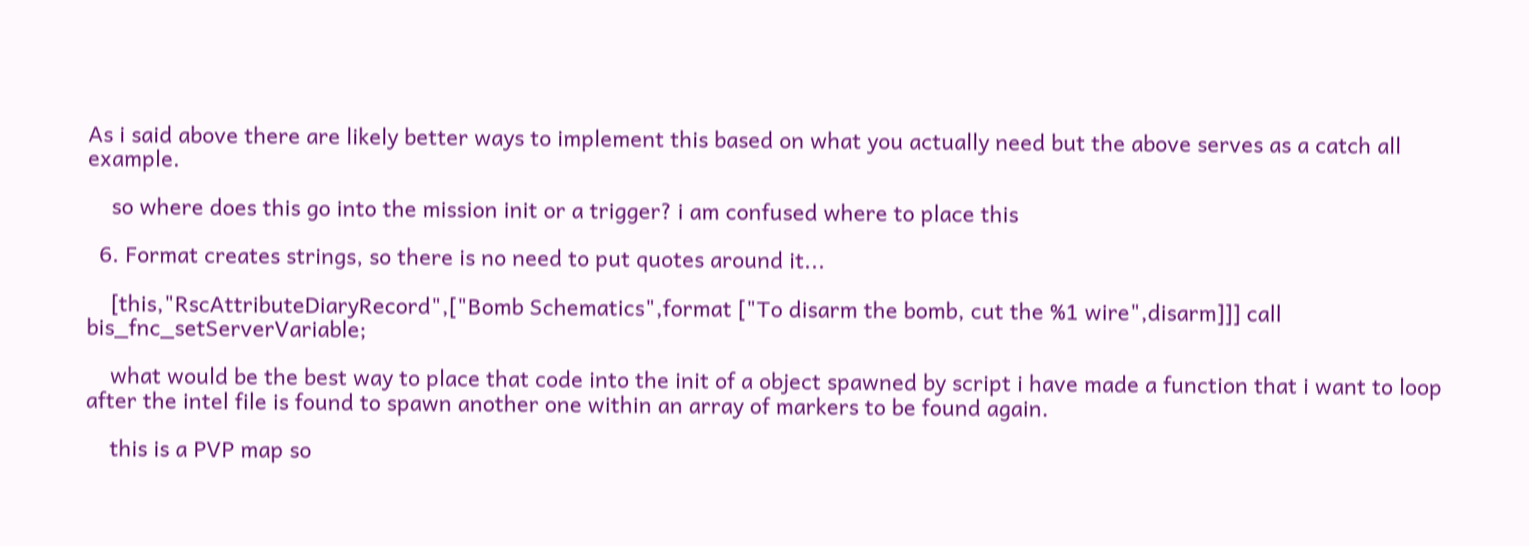As i said above there are likely better ways to implement this based on what you actually need but the above serves as a catch all example.

    so where does this go into the mission init or a trigger? i am confused where to place this

  6. Format creates strings, so there is no need to put quotes around it...

    [this,"RscAttributeDiaryRecord",["Bomb Schematics",format ["To disarm the bomb, cut the %1 wire",disarm]]] call bis_fnc_setServerVariable;

    what would be the best way to place that code into the init of a object spawned by script i have made a function that i want to loop after the intel file is found to spawn another one within an array of markers to be found again.

    this is a PVP map so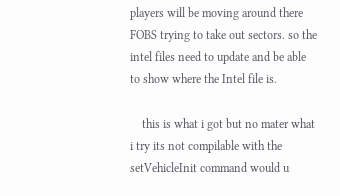players will be moving around there FOBS trying to take out sectors. so the intel files need to update and be able to show where the Intel file is.

    this is what i got but no mater what i try its not compilable with the setVehicleInit command would u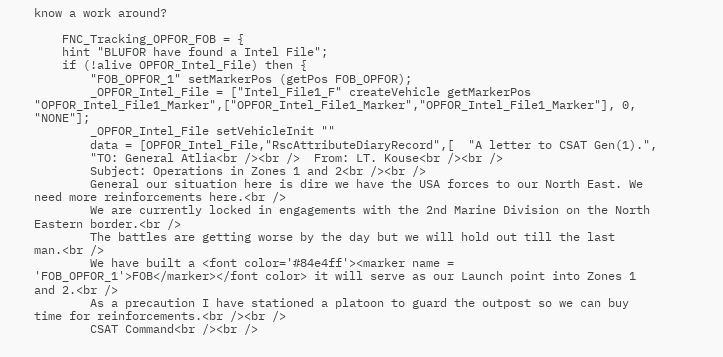know a work around?

    FNC_Tracking_OPFOR_FOB = {
    hint "BLUFOR have found a Intel File";
    if (!alive OPFOR_Intel_File) then {
        "FOB_OPFOR_1" setMarkerPos (getPos FOB_OPFOR);
        _OPFOR_Intel_File = ["Intel_File1_F" createVehicle getMarkerPos "OPFOR_Intel_File1_Marker",["OPFOR_Intel_File1_Marker","OPFOR_Intel_File1_Marker"], 0, "NONE"];
        _OPFOR_Intel_File setVehicleInit ""
        data = [OPFOR_Intel_File,"RscAttributeDiaryRecord",[  "A letter to CSAT Gen(1).",
        "TO: General Atlia<br /><br />  From: LT. Kouse<br /><br />
        Subject: Operations in Zones 1 and 2<br /><br />
        General our situation here is dire we have the USA forces to our North East. We need more reinforcements here.<br />
        We are currently locked in engagements with the 2nd Marine Division on the North Eastern border.<br />
        The battles are getting worse by the day but we will hold out till the last man.<br />
        We have built a <font color='#84e4ff'><marker name = 'FOB_OPFOR_1'>FOB</marker></font color> it will serve as our Launch point into Zones 1 and 2.<br />
        As a precaution I have stationed a platoon to guard the outpost so we can buy time for reinforcements.<br /><br />
        CSAT Command<br /><br />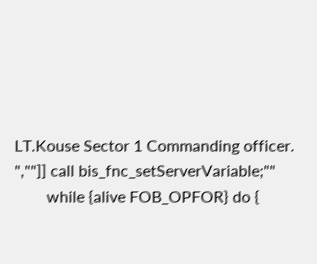LT.Kouse Sector 1 Commanding officer.  ",""]] call bis_fnc_setServerVariable;""
        while {alive FOB_OPFOR} do {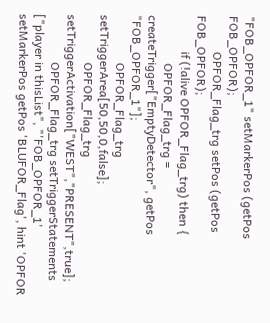"FOB_OPFOR_1" setMarkerPos (getPos FOB_OPFOR);
            OPFOR_Flag_trg setPos (getPos FOB_OPFOR);
            if (!alive OPFOR_Flag_trg) then {
                OPFOR_Flag_trg = createTrigger["EmptyDetector", getPos "FOB_OPFOR_1"];
                OPFOR_Flag_trg setTriggerArea[50,50,0,false];
                OPFOR_Flag_trg setTriggerActivation["WEST","PRESENT",true];
                OPFOR_Flag_trg setTriggerStatements ["player in thisList", "'FOB_OPFOR_1' setMarkerPos getPos 'BLUFOR_Flag', hint 'OPFOR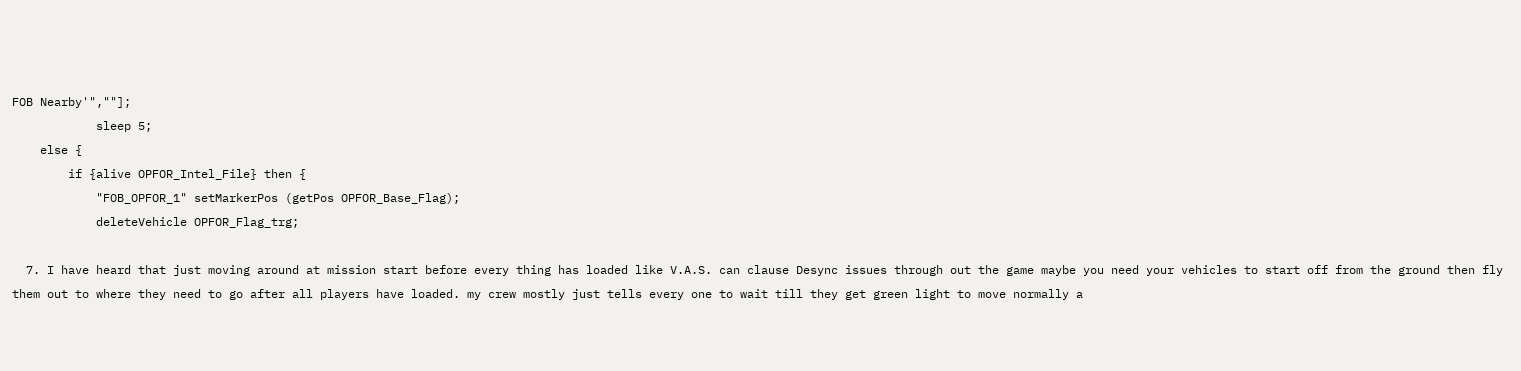FOB Nearby'",""];
            sleep 5;
    else {
        if {alive OPFOR_Intel_File} then {
            "FOB_OPFOR_1" setMarkerPos (getPos OPFOR_Base_Flag);
            deleteVehicle OPFOR_Flag_trg;

  7. I have heard that just moving around at mission start before every thing has loaded like V.A.S. can clause Desync issues through out the game maybe you need your vehicles to start off from the ground then fly them out to where they need to go after all players have loaded. my crew mostly just tells every one to wait till they get green light to move normally a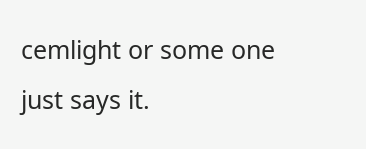cemlight or some one just says it.